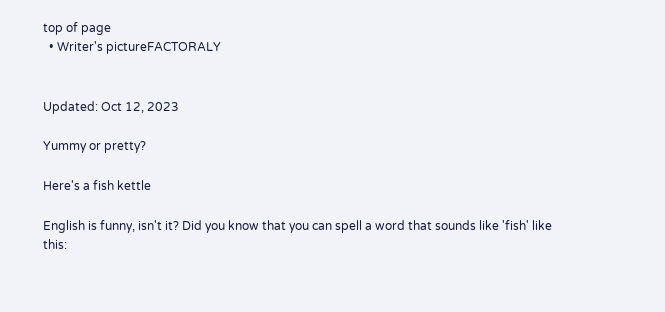top of page
  • Writer's pictureFACTORALY


Updated: Oct 12, 2023

Yummy or pretty?

Here's a fish kettle

English is funny, isn't it? Did you know that you can spell a word that sounds like 'fish' like this: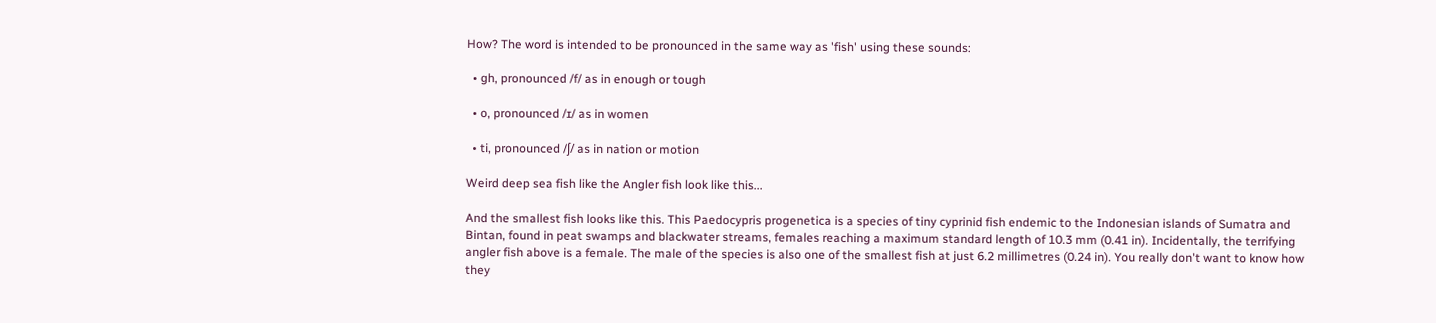How? The word is intended to be pronounced in the same way as 'fish' using these sounds:

  • gh, pronounced /f/ as in enough or tough

  • o, pronounced /ɪ/ as in women

  • ti, pronounced /ʃ/ as in nation or motion

Weird deep sea fish like the Angler fish look like this...

And the smallest fish looks like this. This Paedocypris progenetica is a species of tiny cyprinid fish endemic to the Indonesian islands of Sumatra and Bintan, found in peat swamps and blackwater streams, females reaching a maximum standard length of 10.3 mm (0.41 in). Incidentally, the terrifying angler fish above is a female. The male of the species is also one of the smallest fish at just 6.2 millimetres (0.24 in). You really don't want to know how they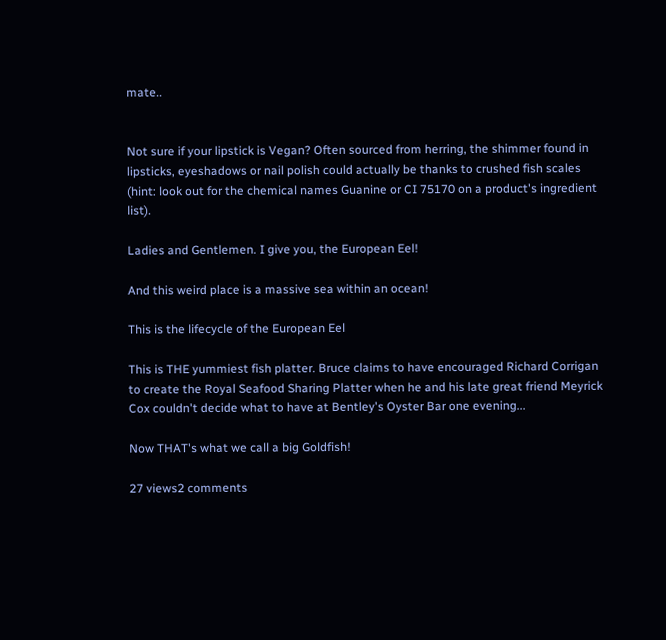mate..


Not sure if your lipstick is Vegan? Often sourced from herring, the shimmer found in lipsticks, eyeshadows or nail polish could actually be thanks to crushed fish scales (hint: look out for the chemical names Guanine or CI 75170 on a product's ingredient list).

Ladies and Gentlemen. I give you, the European Eel!

And this weird place is a massive sea within an ocean!

This is the lifecycle of the European Eel

This is THE yummiest fish platter. Bruce claims to have encouraged Richard Corrigan to create the Royal Seafood Sharing Platter when he and his late great friend Meyrick Cox couldn't decide what to have at Bentley's Oyster Bar one evening...

Now THAT's what we call a big Goldfish!

27 views2 comments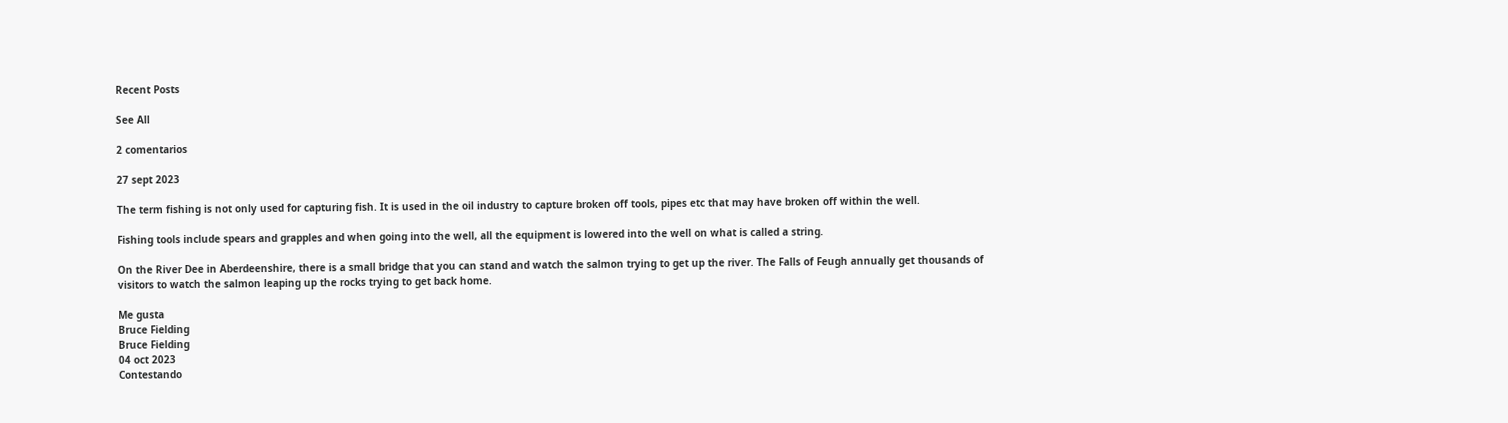Recent Posts

See All

2 comentarios

27 sept 2023

The term fishing is not only used for capturing fish. It is used in the oil industry to capture broken off tools, pipes etc that may have broken off within the well.

Fishing tools include spears and grapples and when going into the well, all the equipment is lowered into the well on what is called a string.

On the River Dee in Aberdeenshire, there is a small bridge that you can stand and watch the salmon trying to get up the river. The Falls of Feugh annually get thousands of visitors to watch the salmon leaping up the rocks trying to get back home.

Me gusta
Bruce Fielding
Bruce Fielding
04 oct 2023
Contestando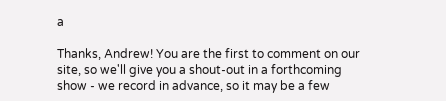a

Thanks, Andrew! You are the first to comment on our site, so we'll give you a shout-out in a forthcoming show - we record in advance, so it may be a few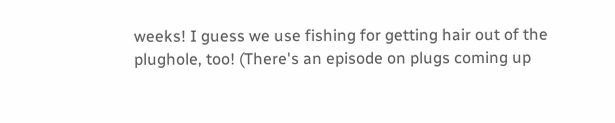weeks! I guess we use fishing for getting hair out of the plughole, too! (There's an episode on plugs coming up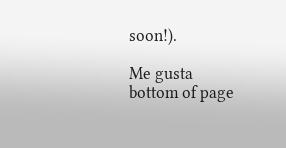soon!).

Me gusta
bottom of page